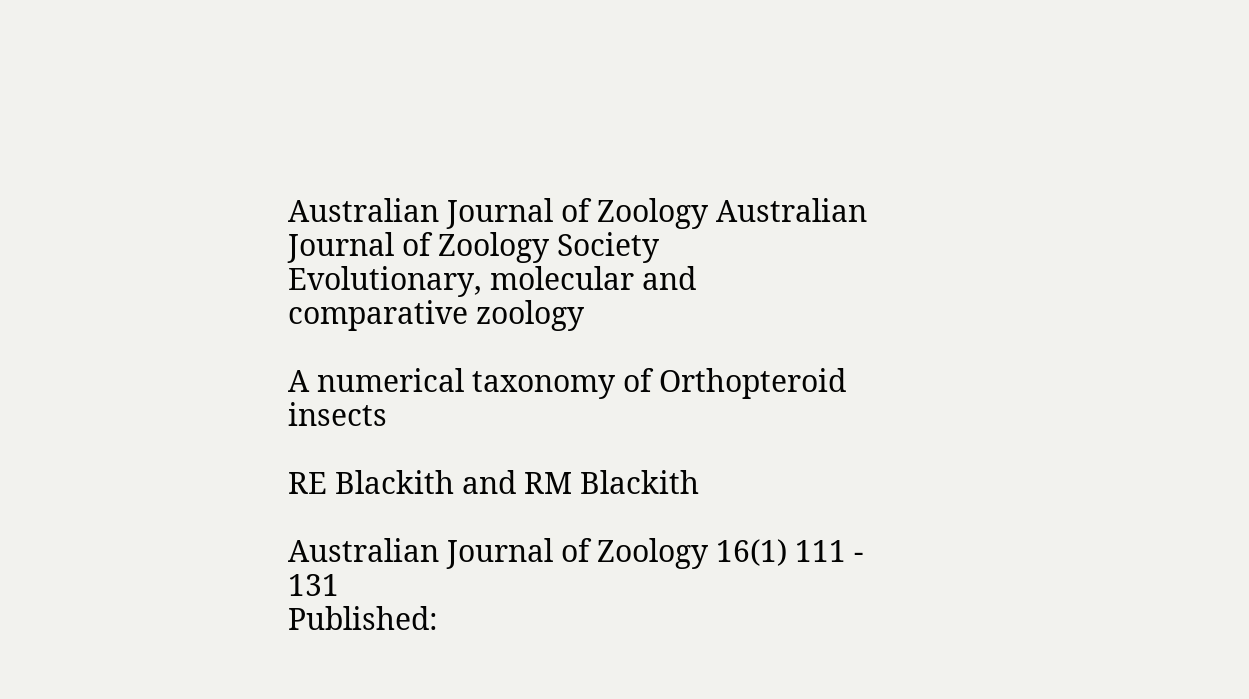Australian Journal of Zoology Australian Journal of Zoology Society
Evolutionary, molecular and comparative zoology

A numerical taxonomy of Orthopteroid insects

RE Blackith and RM Blackith

Australian Journal of Zoology 16(1) 111 - 131
Published: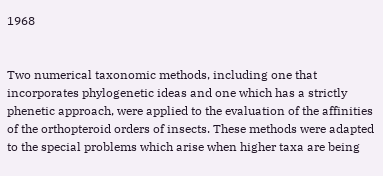1968


Two numerical taxonomic methods, including one that incorporates phylogenetic ideas and one which has a strictly phenetic approach, were applied to the evaluation of the affinities of the orthopteroid orders of insects. These methods were adapted to the special problems which arise when higher taxa are being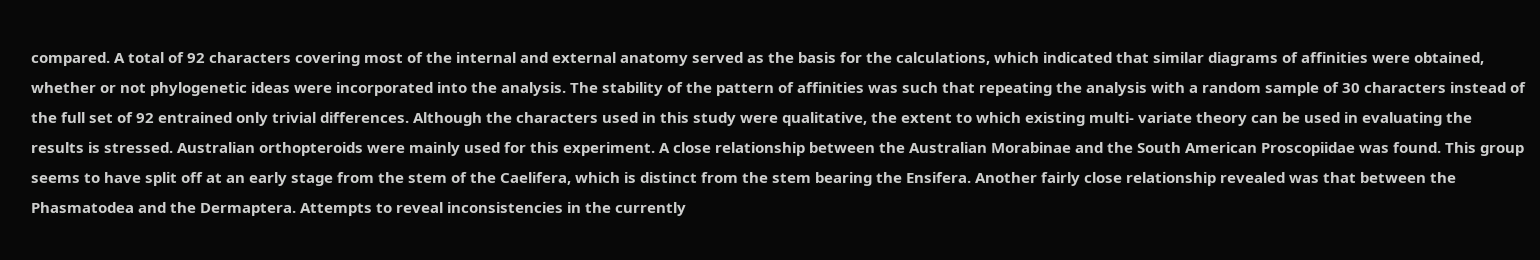compared. A total of 92 characters covering most of the internal and external anatomy served as the basis for the calculations, which indicated that similar diagrams of affinities were obtained, whether or not phylogenetic ideas were incorporated into the analysis. The stability of the pattern of affinities was such that repeating the analysis with a random sample of 30 characters instead of the full set of 92 entrained only trivial differences. Although the characters used in this study were qualitative, the extent to which existing multi- variate theory can be used in evaluating the results is stressed. Australian orthopteroids were mainly used for this experiment. A close relationship between the Australian Morabinae and the South American Proscopiidae was found. This group seems to have split off at an early stage from the stem of the Caelifera, which is distinct from the stem bearing the Ensifera. Another fairly close relationship revealed was that between the Phasmatodea and the Dermaptera. Attempts to reveal inconsistencies in the currently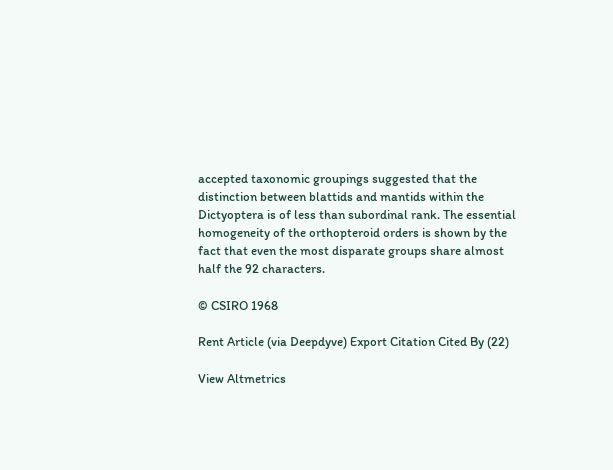accepted taxonomic groupings suggested that the distinction between blattids and mantids within the Dictyoptera is of less than subordinal rank. The essential homogeneity of the orthopteroid orders is shown by the fact that even the most disparate groups share almost half the 92 characters.

© CSIRO 1968

Rent Article (via Deepdyve) Export Citation Cited By (22)

View Altmetrics